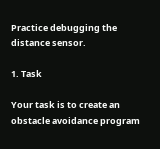Practice debugging the distance sensor.

1. Task

Your task is to create an obstacle avoidance program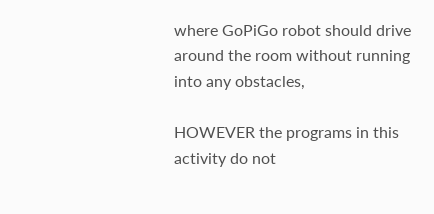where GoPiGo robot should drive around the room without running into any obstacles,

HOWEVER the programs in this activity do not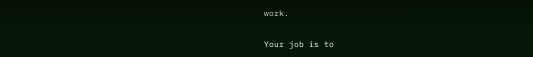work.

Your job is to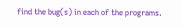find the bug(s) in each of the programs.